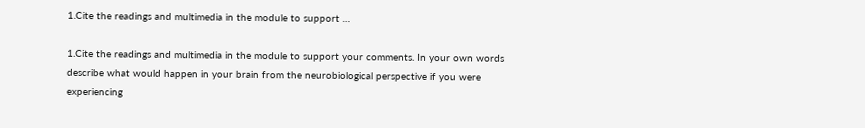1.Cite the readings and multimedia in the module to support …

1.Cite the readings and multimedia in the module to support your comments. In your own words describe what would happen in your brain from the neurobiological perspective if you were experiencing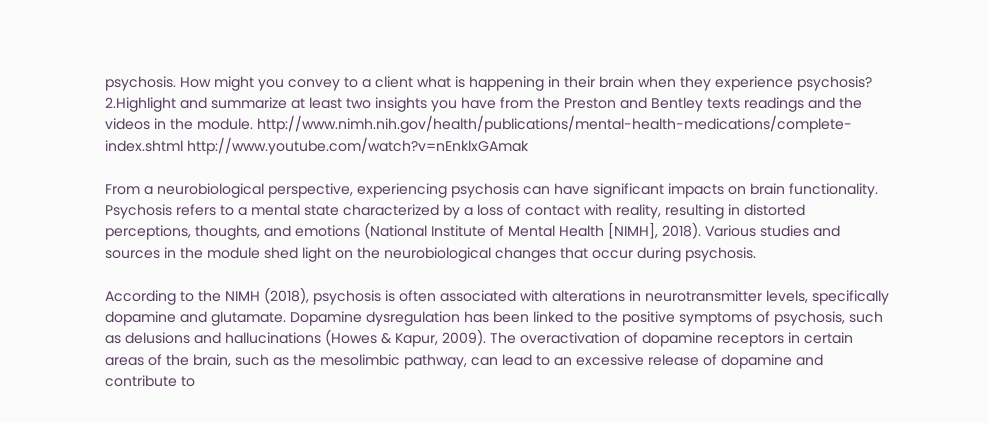psychosis. How might you convey to a client what is happening in their brain when they experience psychosis? 2.Highlight and summarize at least two insights you have from the Preston and Bentley texts readings and the videos in the module. http://www.nimh.nih.gov/health/publications/mental-health-medications/complete-index.shtml http://www.youtube.com/watch?v=nEnklxGAmak

From a neurobiological perspective, experiencing psychosis can have significant impacts on brain functionality. Psychosis refers to a mental state characterized by a loss of contact with reality, resulting in distorted perceptions, thoughts, and emotions (National Institute of Mental Health [NIMH], 2018). Various studies and sources in the module shed light on the neurobiological changes that occur during psychosis.

According to the NIMH (2018), psychosis is often associated with alterations in neurotransmitter levels, specifically dopamine and glutamate. Dopamine dysregulation has been linked to the positive symptoms of psychosis, such as delusions and hallucinations (Howes & Kapur, 2009). The overactivation of dopamine receptors in certain areas of the brain, such as the mesolimbic pathway, can lead to an excessive release of dopamine and contribute to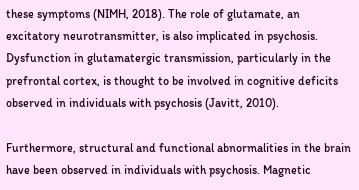these symptoms (NIMH, 2018). The role of glutamate, an excitatory neurotransmitter, is also implicated in psychosis. Dysfunction in glutamatergic transmission, particularly in the prefrontal cortex, is thought to be involved in cognitive deficits observed in individuals with psychosis (Javitt, 2010).

Furthermore, structural and functional abnormalities in the brain have been observed in individuals with psychosis. Magnetic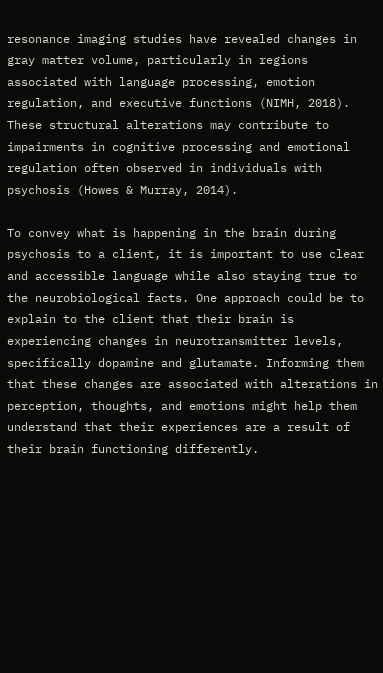resonance imaging studies have revealed changes in gray matter volume, particularly in regions associated with language processing, emotion regulation, and executive functions (NIMH, 2018). These structural alterations may contribute to impairments in cognitive processing and emotional regulation often observed in individuals with psychosis (Howes & Murray, 2014).

To convey what is happening in the brain during psychosis to a client, it is important to use clear and accessible language while also staying true to the neurobiological facts. One approach could be to explain to the client that their brain is experiencing changes in neurotransmitter levels, specifically dopamine and glutamate. Informing them that these changes are associated with alterations in perception, thoughts, and emotions might help them understand that their experiences are a result of their brain functioning differently.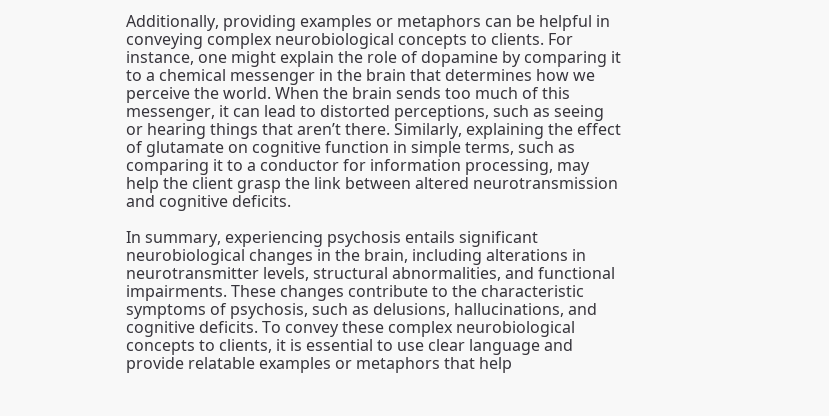Additionally, providing examples or metaphors can be helpful in conveying complex neurobiological concepts to clients. For instance, one might explain the role of dopamine by comparing it to a chemical messenger in the brain that determines how we perceive the world. When the brain sends too much of this messenger, it can lead to distorted perceptions, such as seeing or hearing things that aren’t there. Similarly, explaining the effect of glutamate on cognitive function in simple terms, such as comparing it to a conductor for information processing, may help the client grasp the link between altered neurotransmission and cognitive deficits.

In summary, experiencing psychosis entails significant neurobiological changes in the brain, including alterations in neurotransmitter levels, structural abnormalities, and functional impairments. These changes contribute to the characteristic symptoms of psychosis, such as delusions, hallucinations, and cognitive deficits. To convey these complex neurobiological concepts to clients, it is essential to use clear language and provide relatable examples or metaphors that help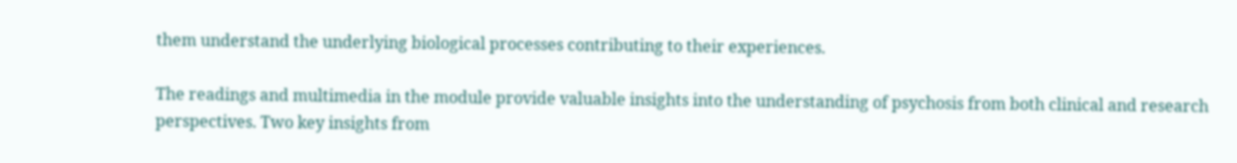them understand the underlying biological processes contributing to their experiences.

The readings and multimedia in the module provide valuable insights into the understanding of psychosis from both clinical and research perspectives. Two key insights from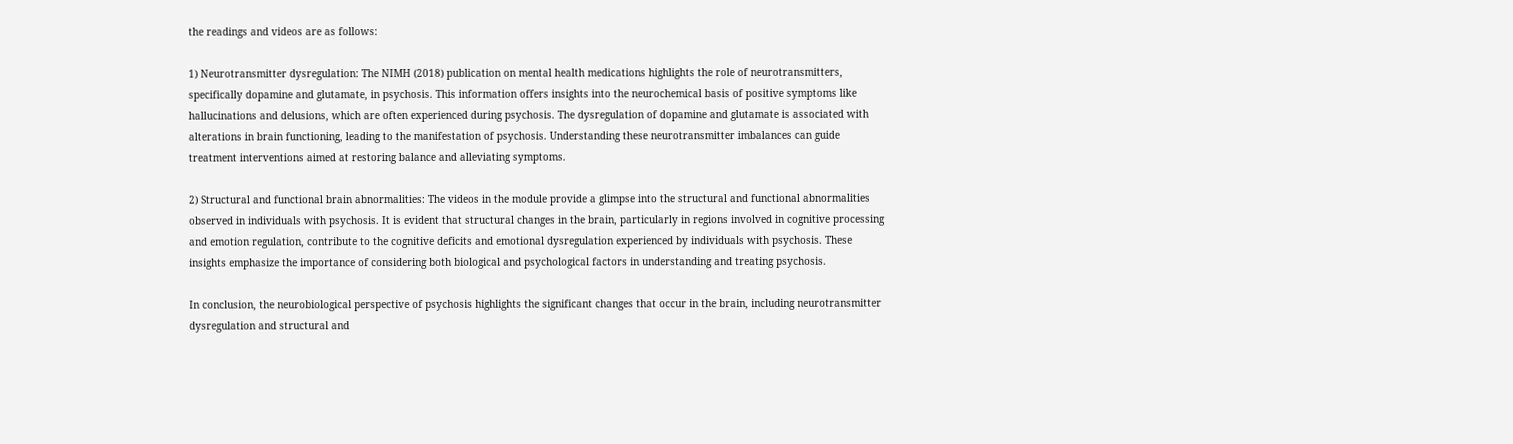the readings and videos are as follows:

1) Neurotransmitter dysregulation: The NIMH (2018) publication on mental health medications highlights the role of neurotransmitters, specifically dopamine and glutamate, in psychosis. This information offers insights into the neurochemical basis of positive symptoms like hallucinations and delusions, which are often experienced during psychosis. The dysregulation of dopamine and glutamate is associated with alterations in brain functioning, leading to the manifestation of psychosis. Understanding these neurotransmitter imbalances can guide treatment interventions aimed at restoring balance and alleviating symptoms.

2) Structural and functional brain abnormalities: The videos in the module provide a glimpse into the structural and functional abnormalities observed in individuals with psychosis. It is evident that structural changes in the brain, particularly in regions involved in cognitive processing and emotion regulation, contribute to the cognitive deficits and emotional dysregulation experienced by individuals with psychosis. These insights emphasize the importance of considering both biological and psychological factors in understanding and treating psychosis.

In conclusion, the neurobiological perspective of psychosis highlights the significant changes that occur in the brain, including neurotransmitter dysregulation and structural and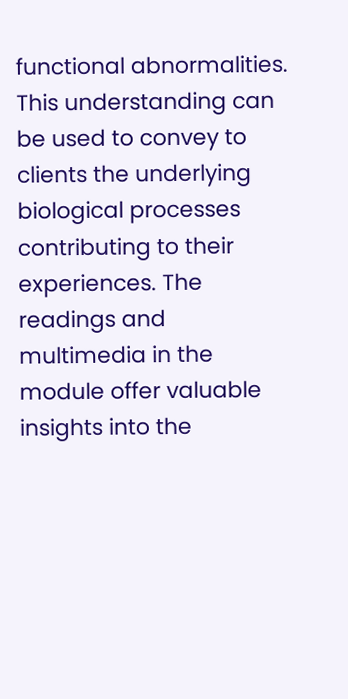functional abnormalities. This understanding can be used to convey to clients the underlying biological processes contributing to their experiences. The readings and multimedia in the module offer valuable insights into the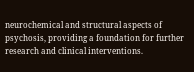neurochemical and structural aspects of psychosis, providing a foundation for further research and clinical interventions.